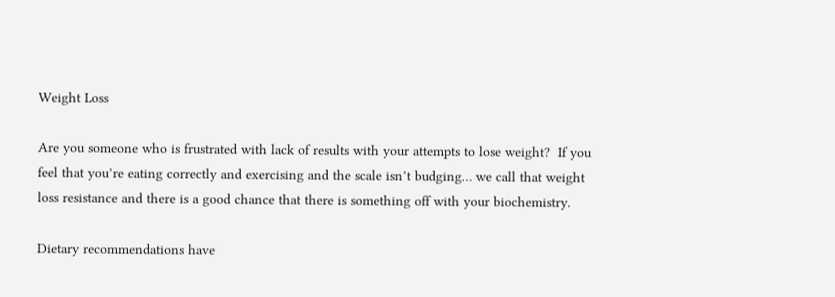Weight Loss

Are you someone who is frustrated with lack of results with your attempts to lose weight?  If you feel that you’re eating correctly and exercising and the scale isn’t budging… we call that weight loss resistance and there is a good chance that there is something off with your biochemistry.

Dietary recommendations have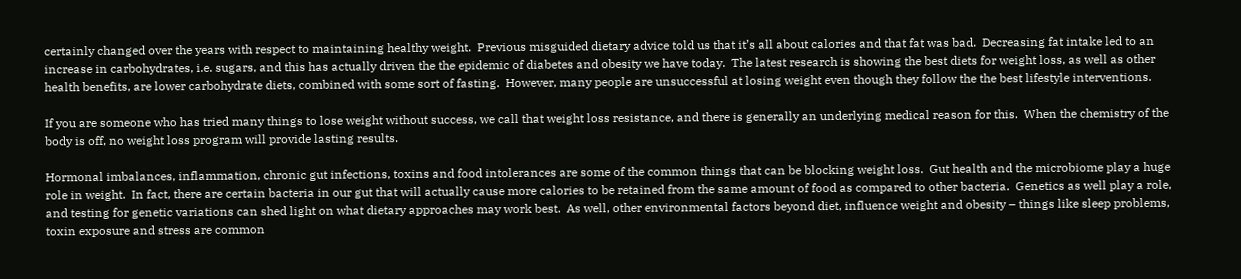certainly changed over the years with respect to maintaining healthy weight.  Previous misguided dietary advice told us that it’s all about calories and that fat was bad.  Decreasing fat intake led to an increase in carbohydrates, i.e. sugars, and this has actually driven the the epidemic of diabetes and obesity we have today.  The latest research is showing the best diets for weight loss, as well as other health benefits, are lower carbohydrate diets, combined with some sort of fasting.  However, many people are unsuccessful at losing weight even though they follow the the best lifestyle interventions.

If you are someone who has tried many things to lose weight without success, we call that weight loss resistance, and there is generally an underlying medical reason for this.  When the chemistry of the body is off, no weight loss program will provide lasting results.

Hormonal imbalances, inflammation, chronic gut infections, toxins and food intolerances are some of the common things that can be blocking weight loss.  Gut health and the microbiome play a huge role in weight.  In fact, there are certain bacteria in our gut that will actually cause more calories to be retained from the same amount of food as compared to other bacteria.  Genetics as well play a role, and testing for genetic variations can shed light on what dietary approaches may work best.  As well, other environmental factors beyond diet, influence weight and obesity – things like sleep problems, toxin exposure and stress are common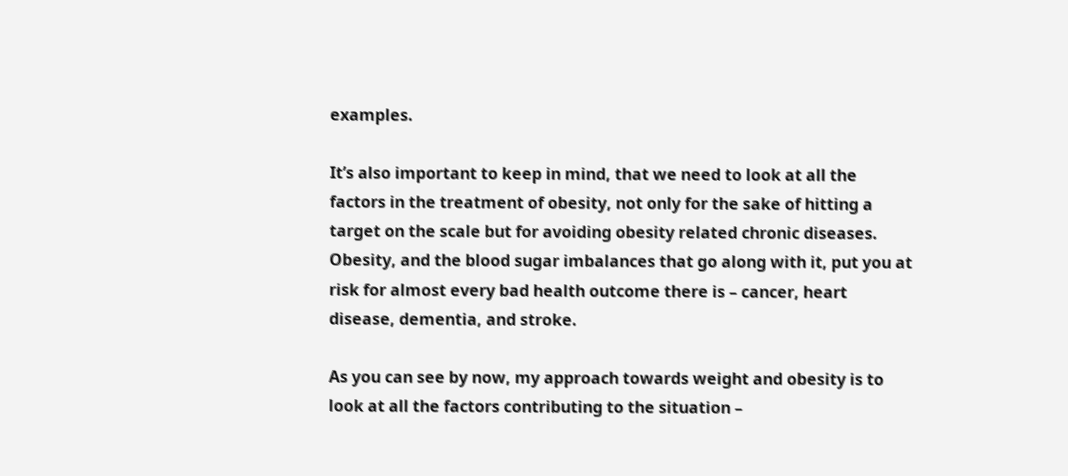examples.

It’s also important to keep in mind, that we need to look at all the factors in the treatment of obesity, not only for the sake of hitting a target on the scale but for avoiding obesity related chronic diseases.  Obesity, and the blood sugar imbalances that go along with it, put you at risk for almost every bad health outcome there is – cancer, heart disease, dementia, and stroke.

As you can see by now, my approach towards weight and obesity is to look at all the factors contributing to the situation –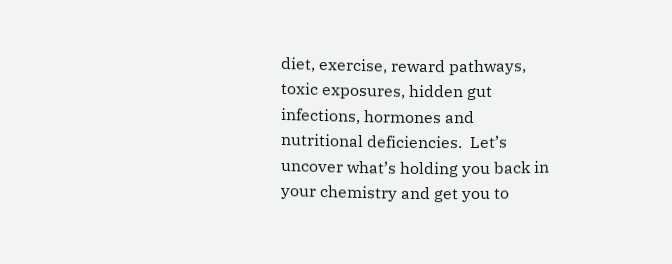diet, exercise, reward pathways, toxic exposures, hidden gut infections, hormones and nutritional deficiencies.  Let’s uncover what’s holding you back in your chemistry and get you to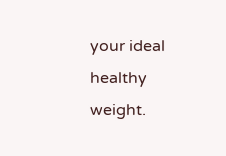your ideal healthy weight.